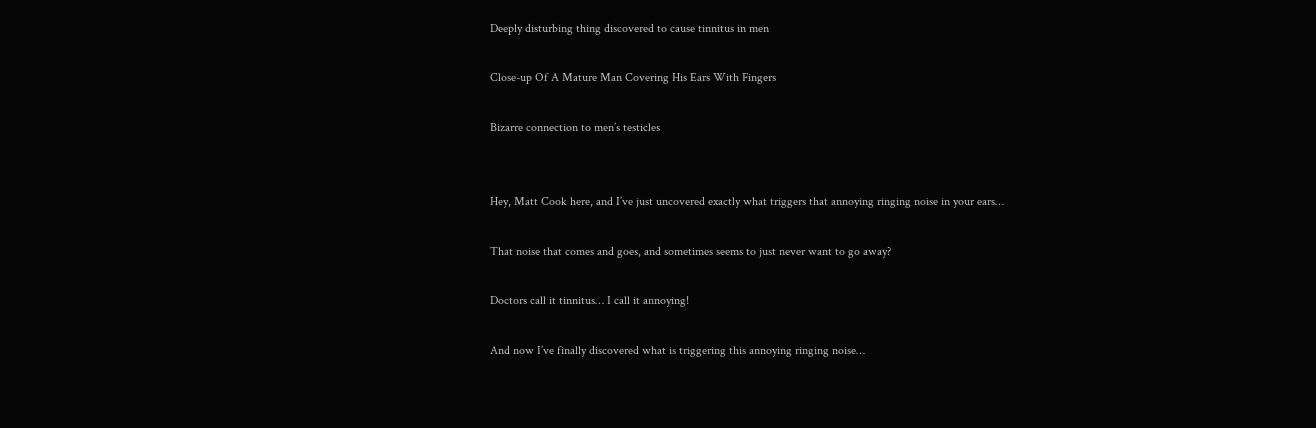Deeply disturbing thing discovered to cause tinnitus in men

Close-up Of A Mature Man Covering His Ears With Fingers

Bizarre connection to men’s testicles


Hey, Matt Cook here, and I’ve just uncovered exactly what triggers that annoying ringing noise in your ears…

That noise that comes and goes, and sometimes seems to just never want to go away?

Doctors call it tinnitus… I call it annoying!

And now I’ve finally discovered what is triggering this annoying ringing noise…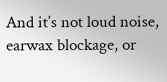And it’s not loud noise, earwax blockage, or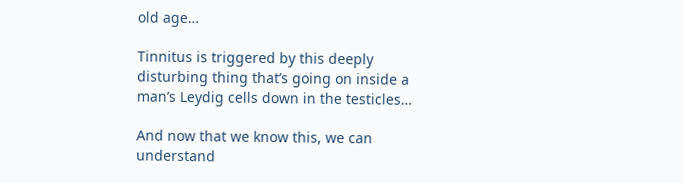old age…

Tinnitus is triggered by this deeply disturbing thing that’s going on inside a man’s Leydig cells down in the testicles…

And now that we know this, we can understand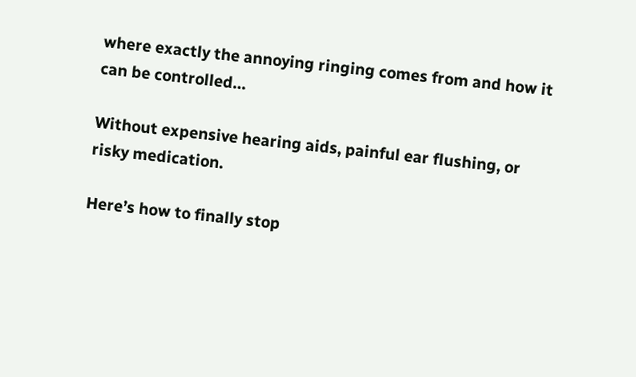where exactly the annoying ringing comes from and how it can be controlled…

Without expensive hearing aids, painful ear flushing, or risky medication.

Here’s how to finally stop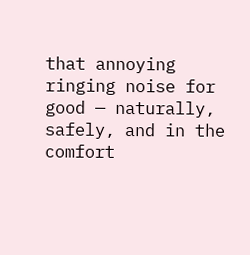that annoying ringing noise for good — naturally, safely, and in the comfort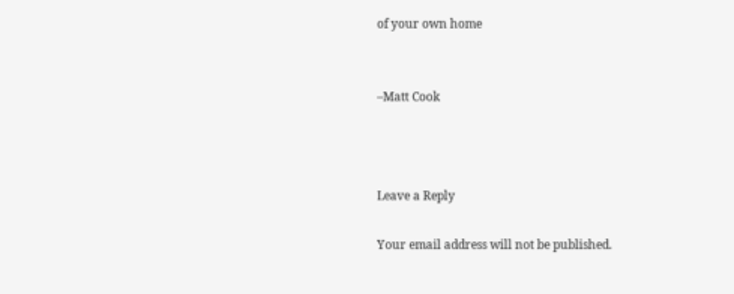of your own home


–Matt Cook



Leave a Reply

Your email address will not be published.